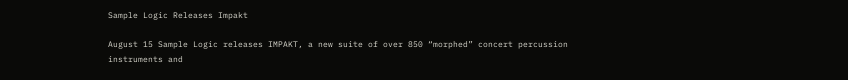Sample Logic Releases Impakt

August 15 Sample Logic releases IMPAKT, a new suite of over 850 “morphed” concert percussion instruments and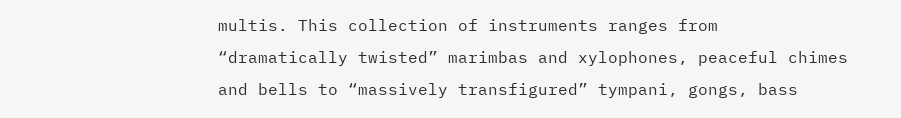multis. This collection of instruments ranges from “dramatically twisted” marimbas and xylophones, peaceful chimes and bells to “massively transfigured” tympani, gongs, bass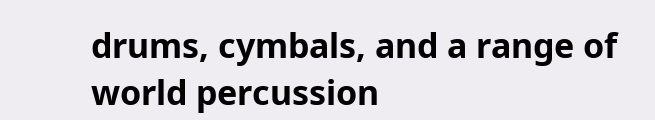drums, cymbals, and a range of world percussion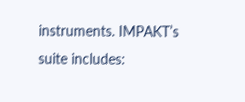instruments. IMPAKT’s suite includes: